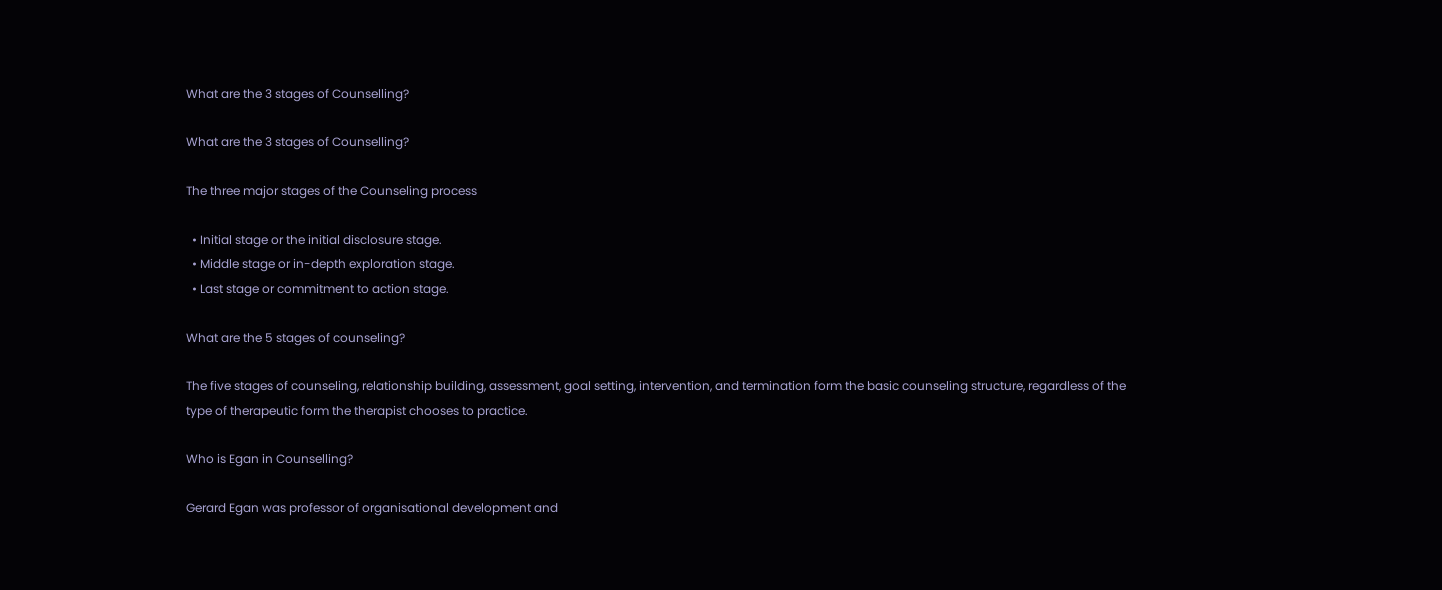What are the 3 stages of Counselling?

What are the 3 stages of Counselling?

The three major stages of the Counseling process

  • Initial stage or the initial disclosure stage.
  • Middle stage or in-depth exploration stage.
  • Last stage or commitment to action stage.

What are the 5 stages of counseling?

The five stages of counseling, relationship building, assessment, goal setting, intervention, and termination form the basic counseling structure, regardless of the type of therapeutic form the therapist chooses to practice.

Who is Egan in Counselling?

Gerard Egan was professor of organisational development and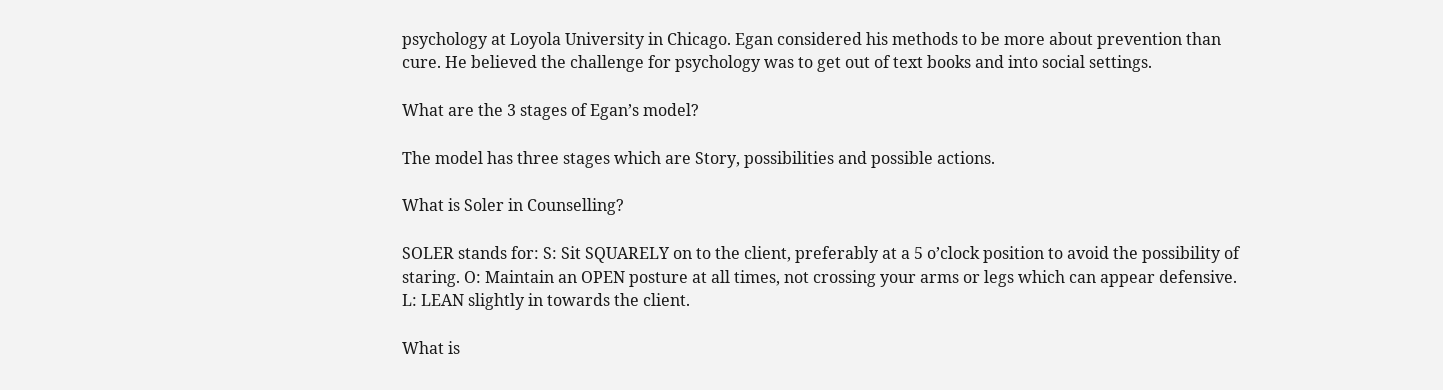psychology at Loyola University in Chicago. Egan considered his methods to be more about prevention than cure. He believed the challenge for psychology was to get out of text books and into social settings.

What are the 3 stages of Egan’s model?

The model has three stages which are Story, possibilities and possible actions.

What is Soler in Counselling?

SOLER stands for: S: Sit SQUARELY on to the client, preferably at a 5 o’clock position to avoid the possibility of staring. O: Maintain an OPEN posture at all times, not crossing your arms or legs which can appear defensive. L: LEAN slightly in towards the client.

What is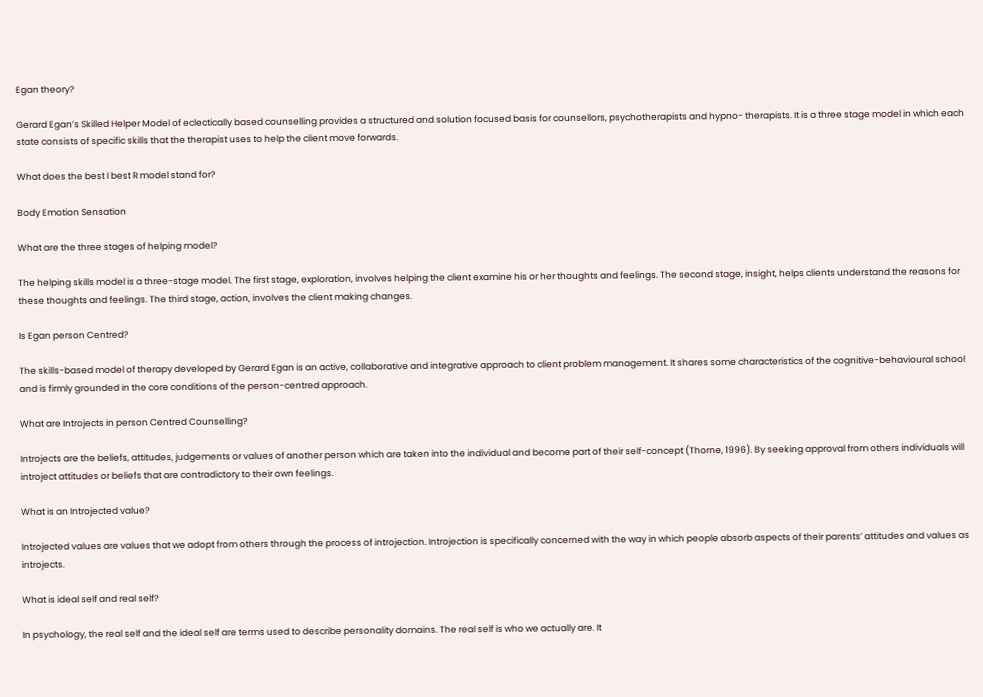Egan theory?

Gerard Egan’s Skilled Helper Model of eclectically based counselling provides a structured and solution focused basis for counsellors, psychotherapists and hypno- therapists. It is a three stage model in which each state consists of specific skills that the therapist uses to help the client move forwards.

What does the best I best R model stand for?

Body Emotion Sensation

What are the three stages of helping model?

The helping skills model is a three-stage model. The first stage, exploration, involves helping the client examine his or her thoughts and feelings. The second stage, insight, helps clients understand the reasons for these thoughts and feelings. The third stage, action, involves the client making changes.

Is Egan person Centred?

The skills-based model of therapy developed by Gerard Egan is an active, collaborative and integrative approach to client problem management. It shares some characteristics of the cognitive-behavioural school and is firmly grounded in the core conditions of the person-centred approach.

What are Introjects in person Centred Counselling?

Introjects are the beliefs, attitudes, judgements or values of another person which are taken into the individual and become part of their self-concept (Thorne, 1996). By seeking approval from others individuals will introject attitudes or beliefs that are contradictory to their own feelings.

What is an Introjected value?

Introjected values are values that we adopt from others through the process of introjection. Introjection is specifically concerned with the way in which people absorb aspects of their parents’ attitudes and values as introjects.

What is ideal self and real self?

In psychology, the real self and the ideal self are terms used to describe personality domains. The real self is who we actually are. It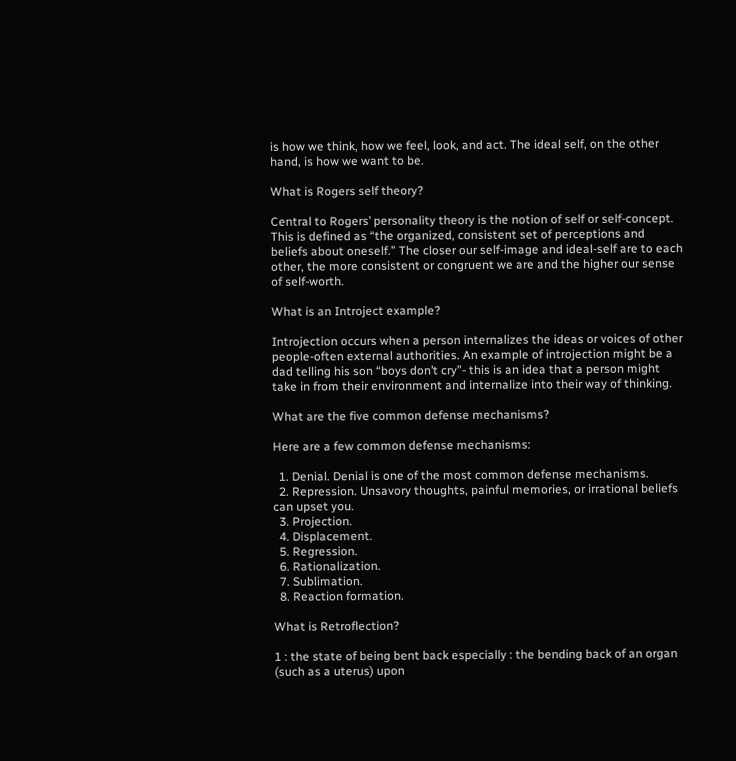is how we think, how we feel, look, and act. The ideal self, on the other hand, is how we want to be.

What is Rogers self theory?

Central to Rogers’ personality theory is the notion of self or self-concept. This is defined as “the organized, consistent set of perceptions and beliefs about oneself.” The closer our self-image and ideal-self are to each other, the more consistent or congruent we are and the higher our sense of self-worth.

What is an Introject example?

Introjection occurs when a person internalizes the ideas or voices of other people-often external authorities. An example of introjection might be a dad telling his son “boys don’t cry”- this is an idea that a person might take in from their environment and internalize into their way of thinking.

What are the five common defense mechanisms?

Here are a few common defense mechanisms:

  1. Denial. Denial is one of the most common defense mechanisms.
  2. Repression. Unsavory thoughts, painful memories, or irrational beliefs can upset you.
  3. Projection.
  4. Displacement.
  5. Regression.
  6. Rationalization.
  7. Sublimation.
  8. Reaction formation.

What is Retroflection?

1 : the state of being bent back especially : the bending back of an organ (such as a uterus) upon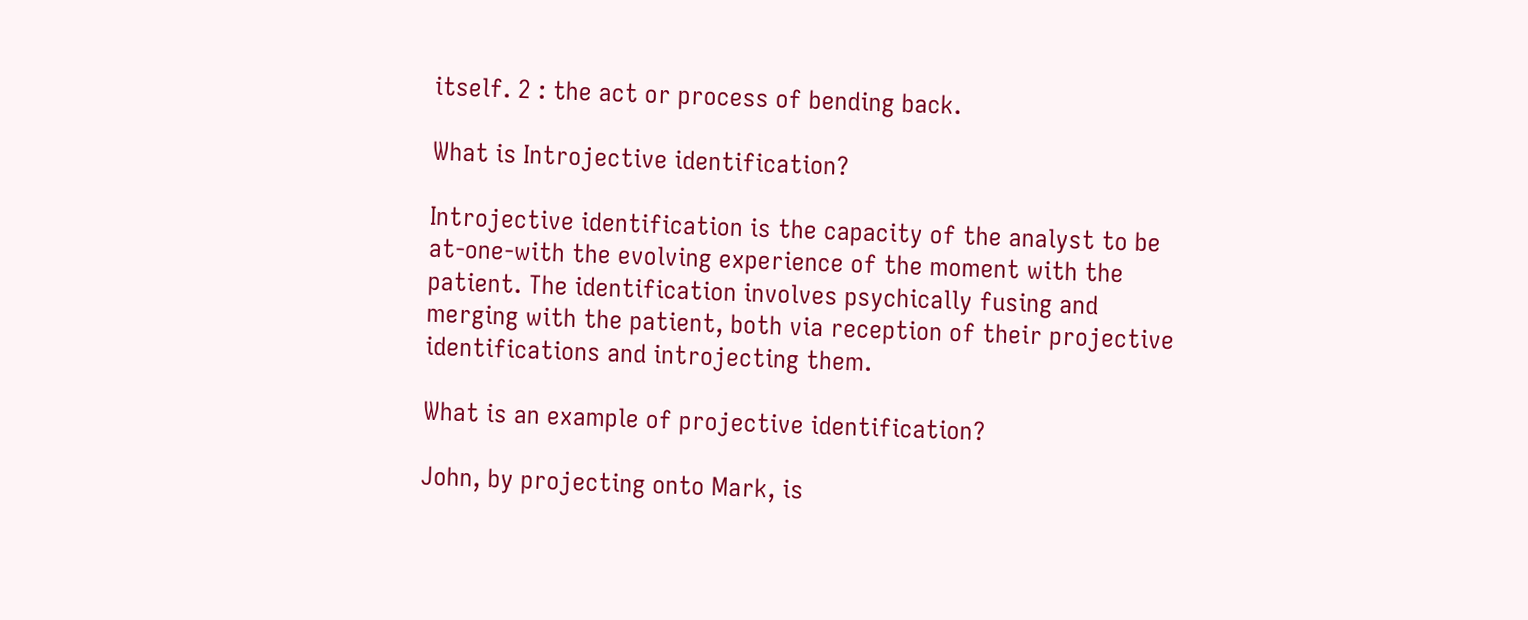itself. 2 : the act or process of bending back.

What is Introjective identification?

Introjective identification is the capacity of the analyst to be at-one-with the evolving experience of the moment with the patient. The identification involves psychically fusing and merging with the patient, both via reception of their projective identifications and introjecting them.

What is an example of projective identification?

John, by projecting onto Mark, is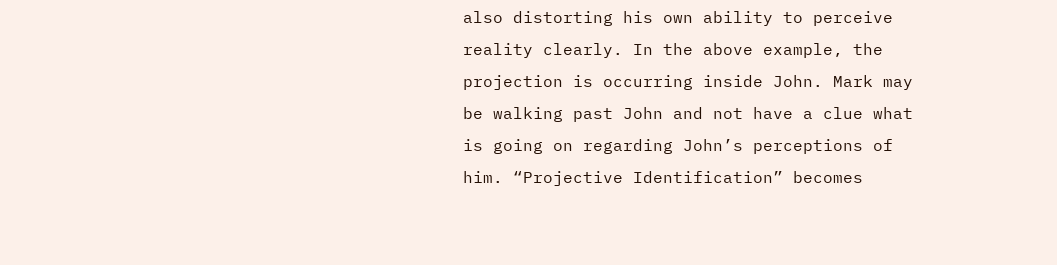also distorting his own ability to perceive reality clearly. In the above example, the projection is occurring inside John. Mark may be walking past John and not have a clue what is going on regarding John’s perceptions of him. “Projective Identification” becomes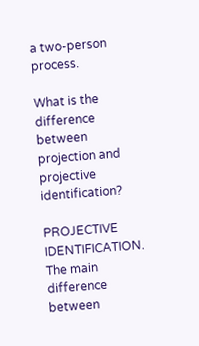a two-person process.

What is the difference between projection and projective identification?

PROJECTIVE IDENTIFICATION. The main difference between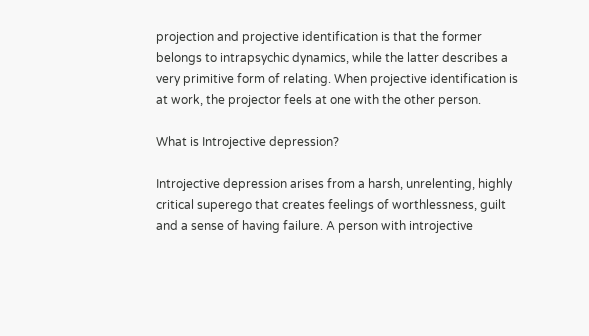projection and projective identification is that the former belongs to intrapsychic dynamics, while the latter describes a very primitive form of relating. When projective identification is at work, the projector feels at one with the other person.

What is Introjective depression?

Introjective depression arises from a harsh, unrelenting, highly critical superego that creates feelings of worthlessness, guilt and a sense of having failure. A person with introjective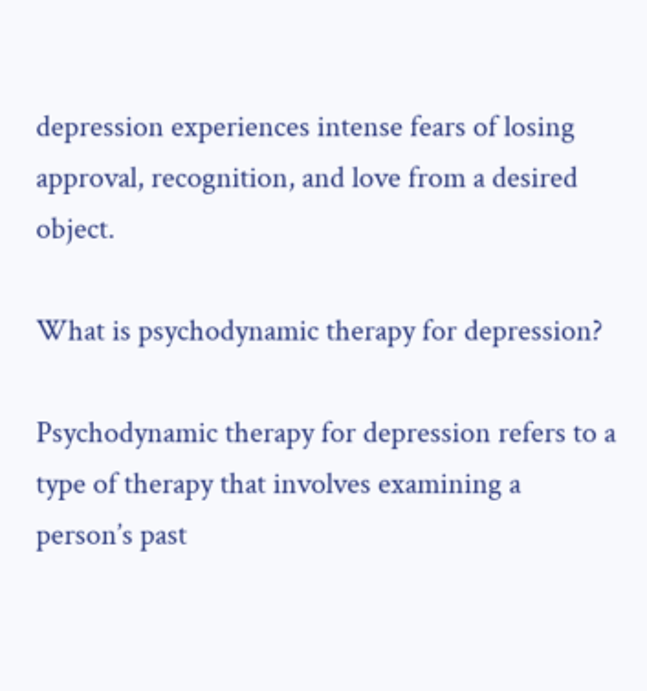depression experiences intense fears of losing approval, recognition, and love from a desired object.

What is psychodynamic therapy for depression?

Psychodynamic therapy for depression refers to a type of therapy that involves examining a person’s past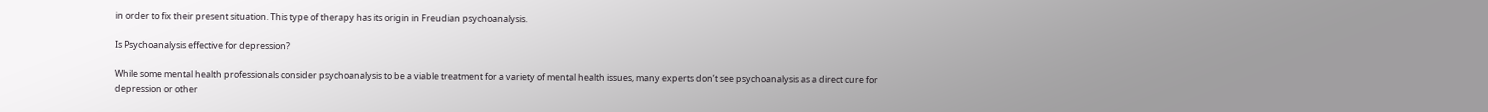in order to fix their present situation. This type of therapy has its origin in Freudian psychoanalysis.

Is Psychoanalysis effective for depression?

While some mental health professionals consider psychoanalysis to be a viable treatment for a variety of mental health issues, many experts don’t see psychoanalysis as a direct cure for depression or other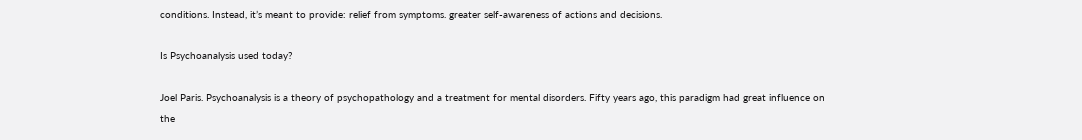conditions. Instead, it’s meant to provide: relief from symptoms. greater self-awareness of actions and decisions.

Is Psychoanalysis used today?

Joel Paris. Psychoanalysis is a theory of psychopathology and a treatment for mental disorders. Fifty years ago, this paradigm had great influence on the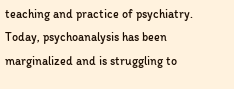teaching and practice of psychiatry. Today, psychoanalysis has been marginalized and is struggling to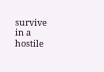survive in a hostile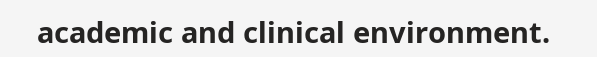academic and clinical environment.